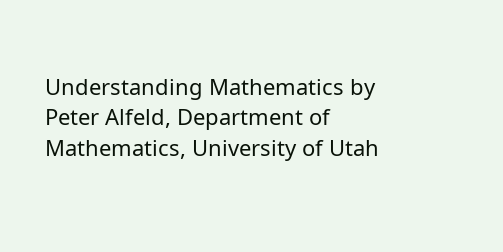Understanding Mathematics by Peter Alfeld, Department of Mathematics, University of Utah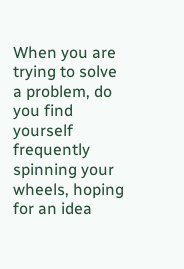When you are trying to solve a problem, do you find yourself frequently spinning your wheels, hoping for an idea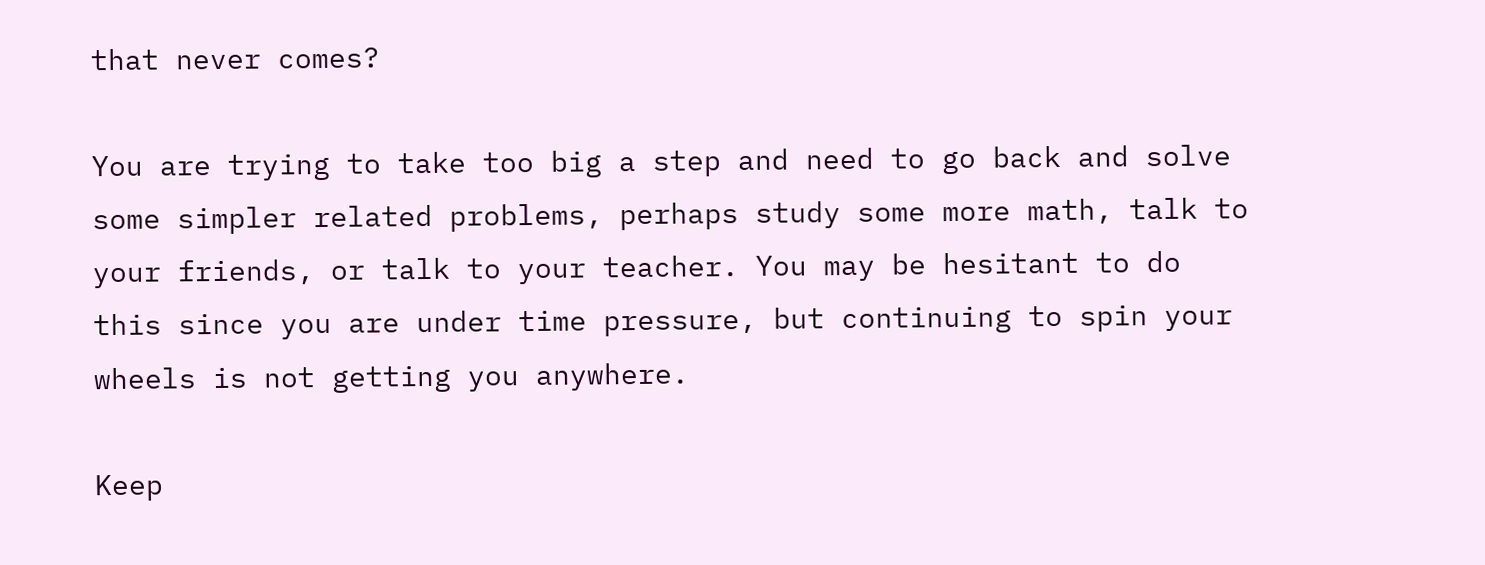that never comes?

You are trying to take too big a step and need to go back and solve some simpler related problems, perhaps study some more math, talk to your friends, or talk to your teacher. You may be hesitant to do this since you are under time pressure, but continuing to spin your wheels is not getting you anywhere.

Keep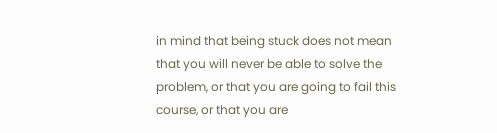in mind that being stuck does not mean that you will never be able to solve the problem, or that you are going to fail this course, or that you are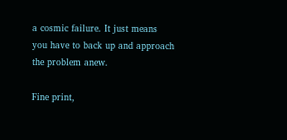a cosmic failure. It just means you have to back up and approach the problem anew.

Fine print,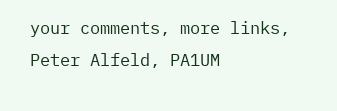your comments, more links, Peter Alfeld, PA1UM